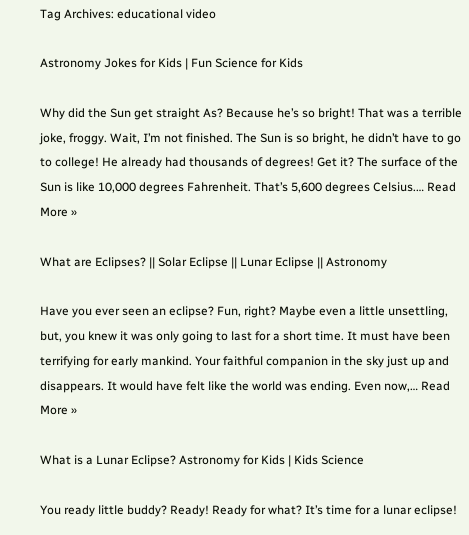Tag Archives: educational video

Astronomy Jokes for Kids | Fun Science for Kids

Why did the Sun get straight As? Because he’s so bright! That was a terrible joke, froggy. Wait, I’m not finished. The Sun is so bright, he didn’t have to go to college! He already had thousands of degrees! Get it? The surface of the Sun is like 10,000 degrees Fahrenheit. That’s 5,600 degrees Celsius.… Read More »

What are Eclipses? || Solar Eclipse || Lunar Eclipse || Astronomy

Have you ever seen an eclipse? Fun, right? Maybe even a little unsettling, but, you knew it was only going to last for a short time. It must have been terrifying for early mankind. Your faithful companion in the sky just up and disappears. It would have felt like the world was ending. Even now,… Read More »

What is a Lunar Eclipse? Astronomy for Kids | Kids Science

You ready little buddy? Ready! Ready for what? It’s time for a lunar eclipse!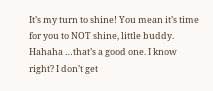It’s my turn to shine! You mean it’s time for you to NOT shine, little buddy. Hahaha …that’s a good one. I know right? I don’t get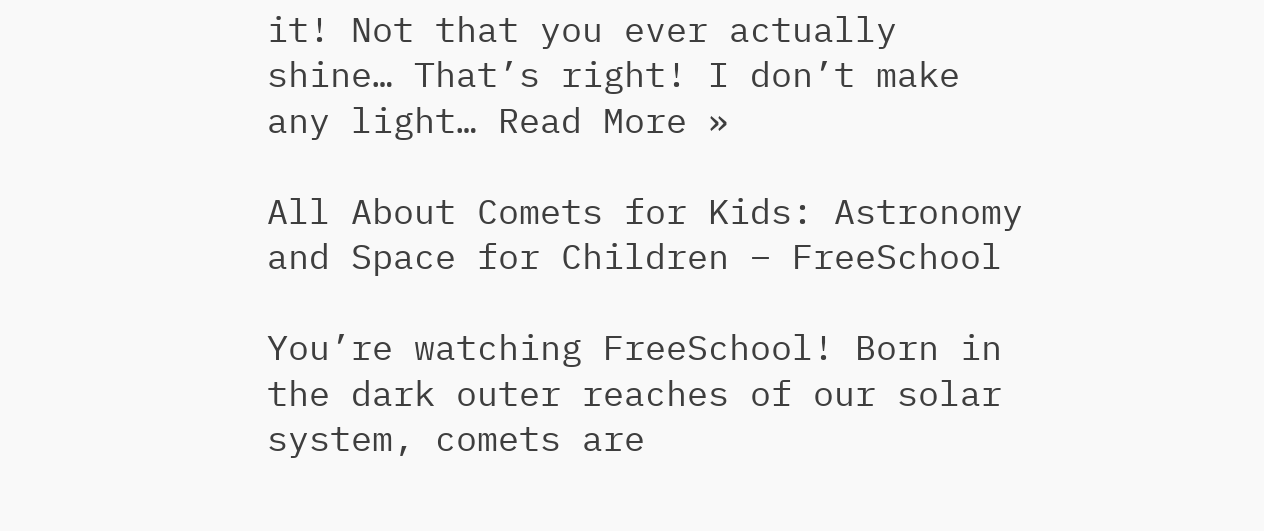it! Not that you ever actually shine… That’s right! I don’t make any light… Read More »

All About Comets for Kids: Astronomy and Space for Children – FreeSchool

You’re watching FreeSchool! Born in the dark outer reaches of our solar system, comets are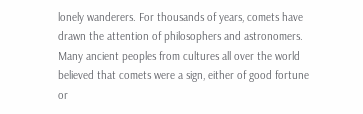lonely wanderers. For thousands of years, comets have drawn the attention of philosophers and astronomers. Many ancient peoples from cultures all over the world believed that comets were a sign, either of good fortune or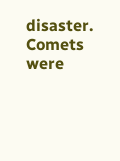disaster. Comets were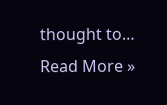thought to… Read More »